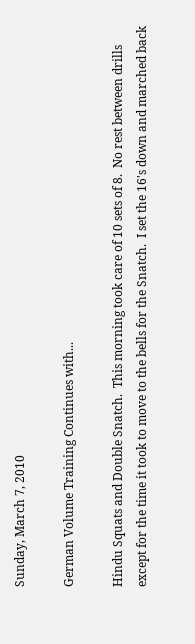Sunday, March 7, 2010

German Volume Training Continues with...

Hindu Squats and Double Snatch.  This morning took care of 10 sets of 8.  No rest between drills except for the time it took to move to the bells for the Snatch.  I set the 16's down and marched back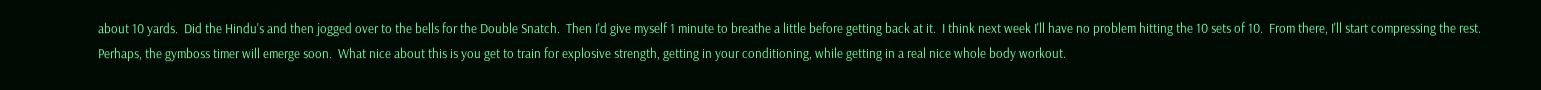about 10 yards.  Did the Hindu's and then jogged over to the bells for the Double Snatch.  Then I'd give myself 1 minute to breathe a little before getting back at it.  I think next week I'll have no problem hitting the 10 sets of 10.  From there, I'll start compressing the rest.  Perhaps, the gymboss timer will emerge soon.  What nice about this is you get to train for explosive strength, getting in your conditioning, while getting in a real nice whole body workout.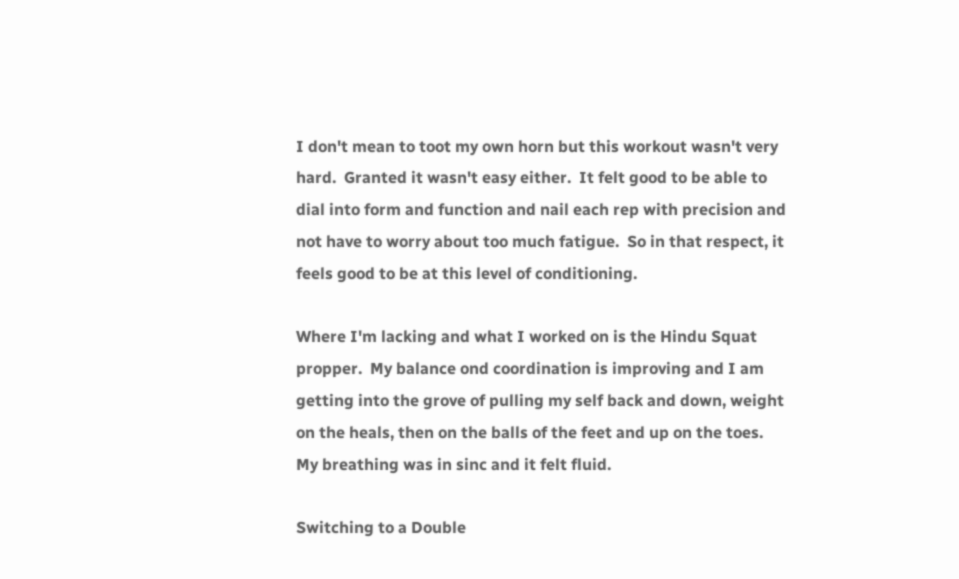I don't mean to toot my own horn but this workout wasn't very hard.  Granted it wasn't easy either.  It felt good to be able to dial into form and function and nail each rep with precision and not have to worry about too much fatigue.  So in that respect, it feels good to be at this level of conditioning.

Where I'm lacking and what I worked on is the Hindu Squat propper.  My balance ond coordination is improving and I am getting into the grove of pulling my self back and down, weight on the heals, then on the balls of the feet and up on the toes.  My breathing was in sinc and it felt fluid.

Switching to a Double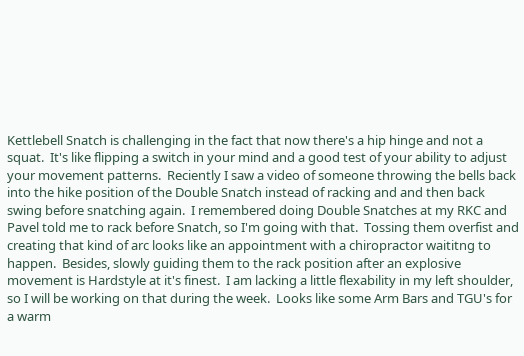Kettlebell Snatch is challenging in the fact that now there's a hip hinge and not a squat.  It's like flipping a switch in your mind and a good test of your ability to adjust your movement patterns.  Reciently I saw a video of someone throwing the bells back into the hike position of the Double Snatch instead of racking and and then back swing before snatching again.  I remembered doing Double Snatches at my RKC and Pavel told me to rack before Snatch, so I'm going with that.  Tossing them overfist and creating that kind of arc looks like an appointment with a chiropractor waititng to happen.  Besides, slowly guiding them to the rack position after an explosive movement is Hardstyle at it's finest.  I am lacking a little flexability in my left shoulder, so I will be working on that during the week.  Looks like some Arm Bars and TGU's for a warm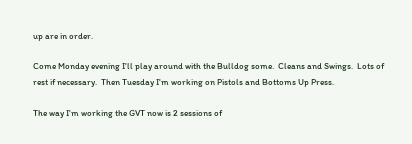up are in order.

Come Monday evening I'll play around with the Bulldog some.  Cleans and Swings.  Lots of rest if necessary.  Then Tuesday I'm working on Pistols and Bottoms Up Press.

The way I'm working the GVT now is 2 sessions of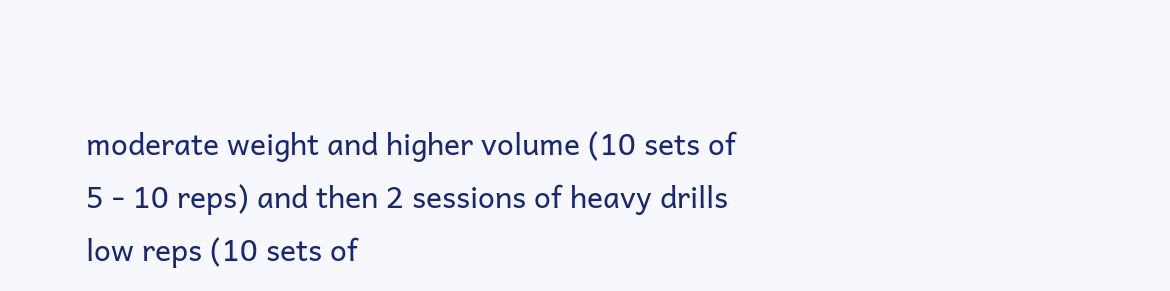moderate weight and higher volume (10 sets of 5 - 10 reps) and then 2 sessions of heavy drills low reps (10 sets of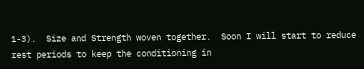1-3).  Size and Strength woven together.  Soon I will start to reduce rest periods to keep the conditioning in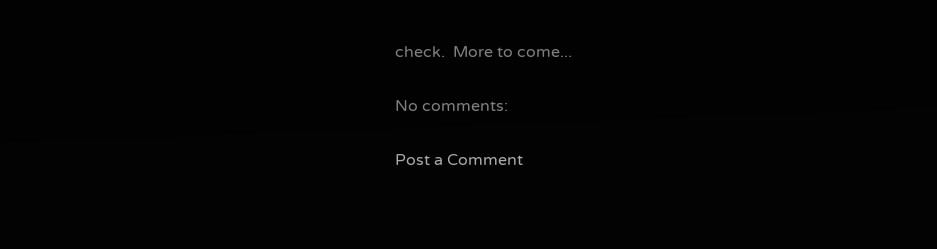check.  More to come...

No comments:

Post a Comment